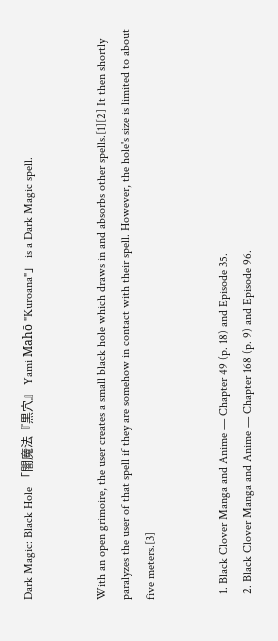Dark Magic: Black Hole 「闇魔法『黒穴』 Yami Mahō "Kuroana"」 is a Dark Magic spell.


With an open grimoire, the user creates a small black hole which draws in and absorbs other spells.[1][2] It then shortly paralyzes the user of that spell if they are somehow in contact with their spell. However, the hole's size is limited to about five meters.[3]


  1. Black Clover Manga and Anime — Chapter 49 (p. 18) and Episode 35.
  2. Black Clover Manga and Anime — Chapter 168 (p. 9) and Episode 96.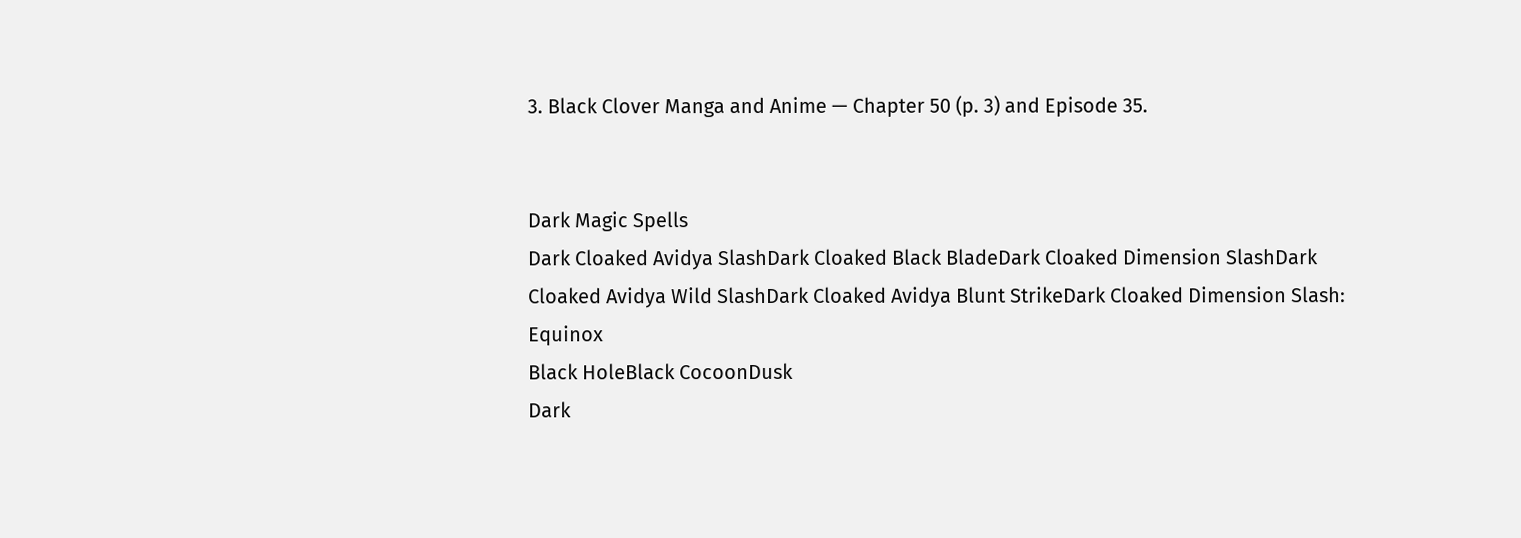3. Black Clover Manga and Anime — Chapter 50 (p. 3) and Episode 35.


Dark Magic Spells
Dark Cloaked Avidya SlashDark Cloaked Black BladeDark Cloaked Dimension SlashDark Cloaked Avidya Wild SlashDark Cloaked Avidya Blunt StrikeDark Cloaked Dimension Slash: Equinox
Black HoleBlack CocoonDusk
Dark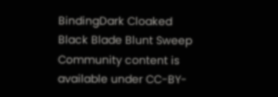BindingDark Cloaked Black Blade Blunt Sweep
Community content is available under CC-BY-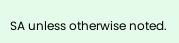SA unless otherwise noted.